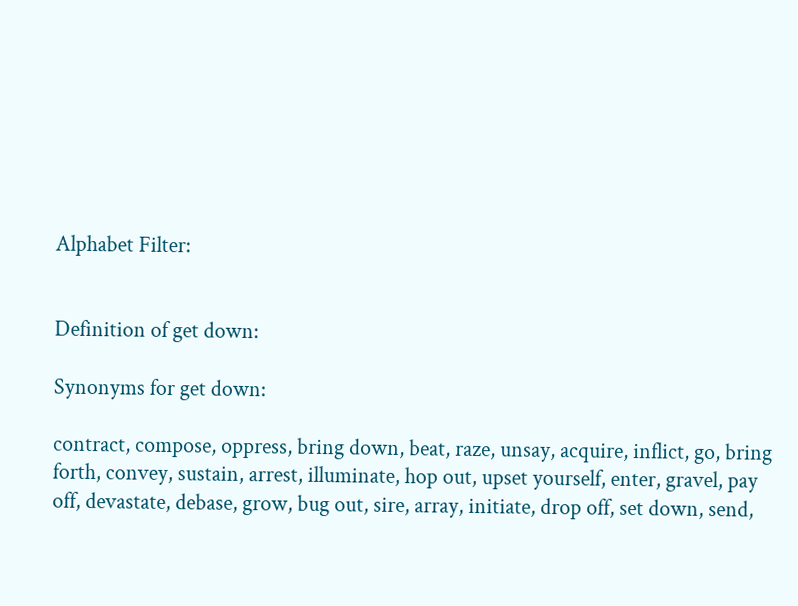Alphabet Filter:


Definition of get down:

Synonyms for get down:

contract, compose, oppress, bring down, beat, raze, unsay, acquire, inflict, go, bring forth, convey, sustain, arrest, illuminate, hop out, upset yourself, enter, gravel, pay off, devastate, debase, grow, bug out, sire, array, initiate, drop off, set down, send,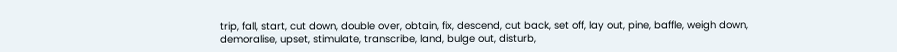trip, fall, start, cut down, double over, obtain, fix, descend, cut back, set off, lay out, pine, baffle, weigh down, demoralise, upset, stimulate, transcribe, land, bulge out, disturb,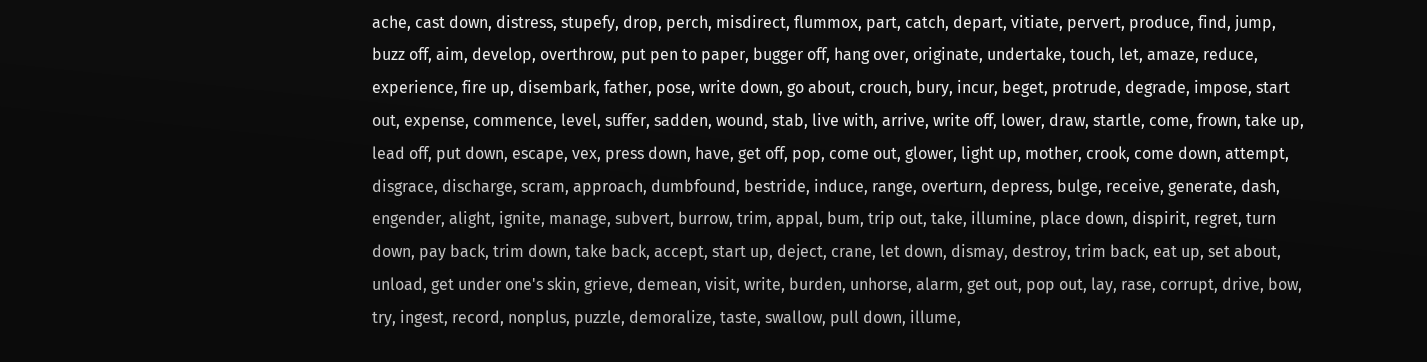ache, cast down, distress, stupefy, drop, perch, misdirect, flummox, part, catch, depart, vitiate, pervert, produce, find, jump, buzz off, aim, develop, overthrow, put pen to paper, bugger off, hang over, originate, undertake, touch, let, amaze, reduce, experience, fire up, disembark, father, pose, write down, go about, crouch, bury, incur, beget, protrude, degrade, impose, start out, expense, commence, level, suffer, sadden, wound, stab, live with, arrive, write off, lower, draw, startle, come, frown, take up, lead off, put down, escape, vex, press down, have, get off, pop, come out, glower, light up, mother, crook, come down, attempt, disgrace, discharge, scram, approach, dumbfound, bestride, induce, range, overturn, depress, bulge, receive, generate, dash, engender, alight, ignite, manage, subvert, burrow, trim, appal, bum, trip out, take, illumine, place down, dispirit, regret, turn down, pay back, trim down, take back, accept, start up, deject, crane, let down, dismay, destroy, trim back, eat up, set about, unload, get under one's skin, grieve, demean, visit, write, burden, unhorse, alarm, get out, pop out, lay, rase, corrupt, drive, bow, try, ingest, record, nonplus, puzzle, demoralize, taste, swallow, pull down, illume,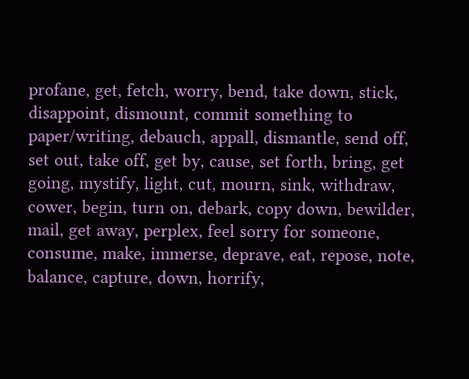profane, get, fetch, worry, bend, take down, stick, disappoint, dismount, commit something to paper/writing, debauch, appall, dismantle, send off, set out, take off, get by, cause, set forth, bring, get going, mystify, light, cut, mourn, sink, withdraw, cower, begin, turn on, debark, copy down, bewilder, mail, get away, perplex, feel sorry for someone, consume, make, immerse, deprave, eat, repose, note, balance, capture, down, horrify,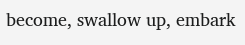become, swallow up, embark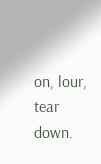on, lour, tear down.